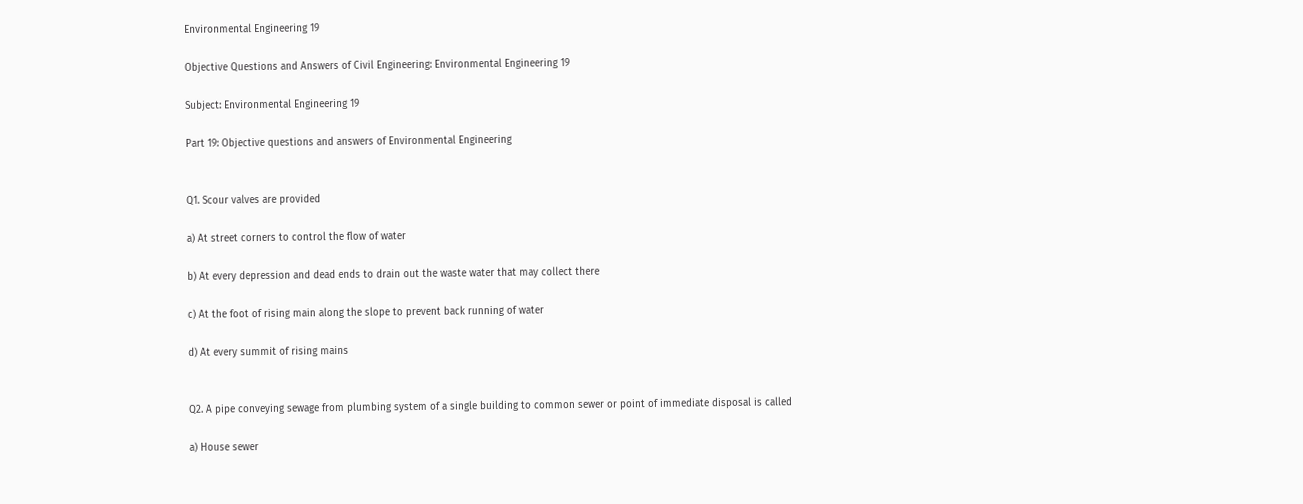Environmental Engineering 19

Objective Questions and Answers of Civil Engineering: Environmental Engineering 19

Subject: Environmental Engineering 19

Part 19: Objective questions and answers of Environmental Engineering


Q1. Scour valves are provided

a) At street corners to control the flow of water

b) At every depression and dead ends to drain out the waste water that may collect there

c) At the foot of rising main along the slope to prevent back running of water

d) At every summit of rising mains


Q2. A pipe conveying sewage from plumbing system of a single building to common sewer or point of immediate disposal is called

a) House sewer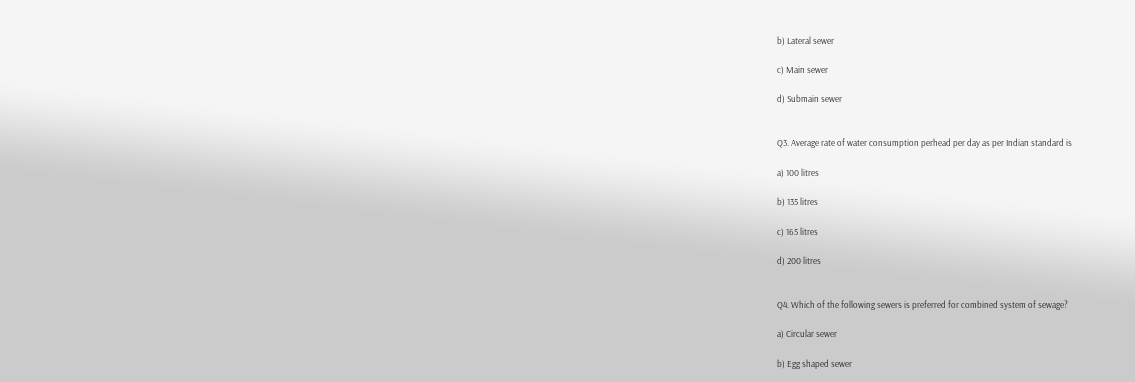b) Lateral sewer

c) Main sewer

d) Submain sewer


Q3. Average rate of water consumption perhead per day as per Indian standard is

a) 100 litres

b) 135 litres

c) 165 litres

d) 200 litres


Q4. Which of the following sewers is preferred for combined system of sewage?

a) Circular sewer

b) Egg shaped sewer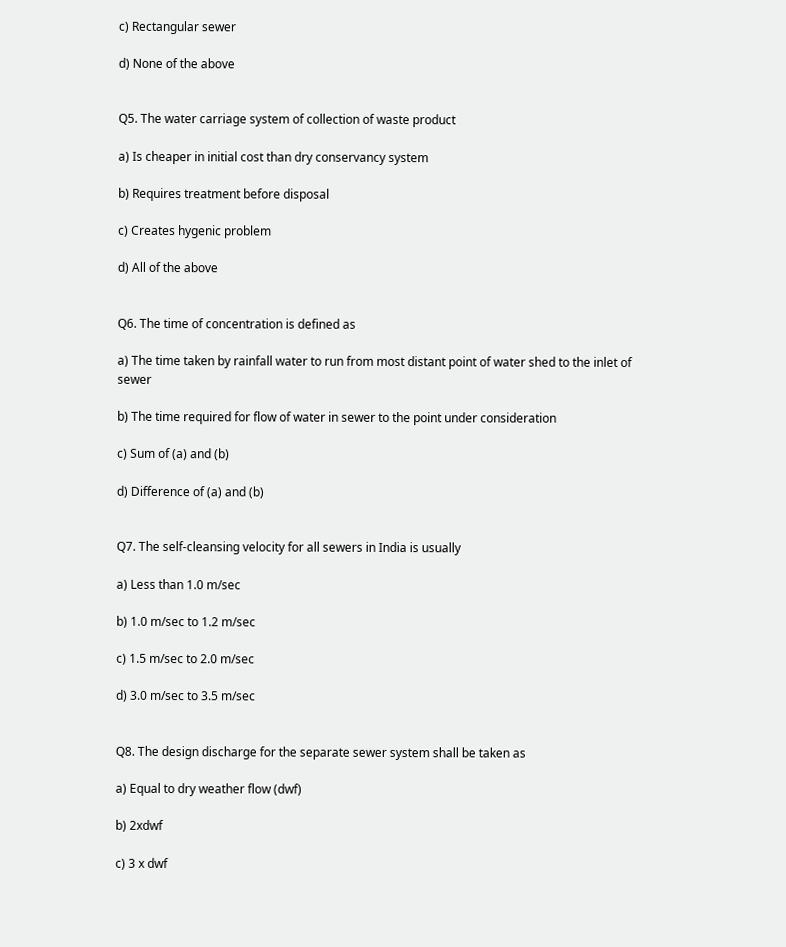c) Rectangular sewer

d) None of the above


Q5. The water carriage system of collection of waste product

a) Is cheaper in initial cost than dry conservancy system

b) Requires treatment before disposal

c) Creates hygenic problem

d) All of the above


Q6. The time of concentration is defined as

a) The time taken by rainfall water to run from most distant point of water shed to the inlet of sewer

b) The time required for flow of water in sewer to the point under consideration

c) Sum of (a) and (b)

d) Difference of (a) and (b)


Q7. The self-cleansing velocity for all sewers in India is usually

a) Less than 1.0 m/sec

b) 1.0 m/sec to 1.2 m/sec

c) 1.5 m/sec to 2.0 m/sec

d) 3.0 m/sec to 3.5 m/sec


Q8. The design discharge for the separate sewer system shall be taken as

a) Equal to dry weather flow (dwf)

b) 2xdwf

c) 3 x dwf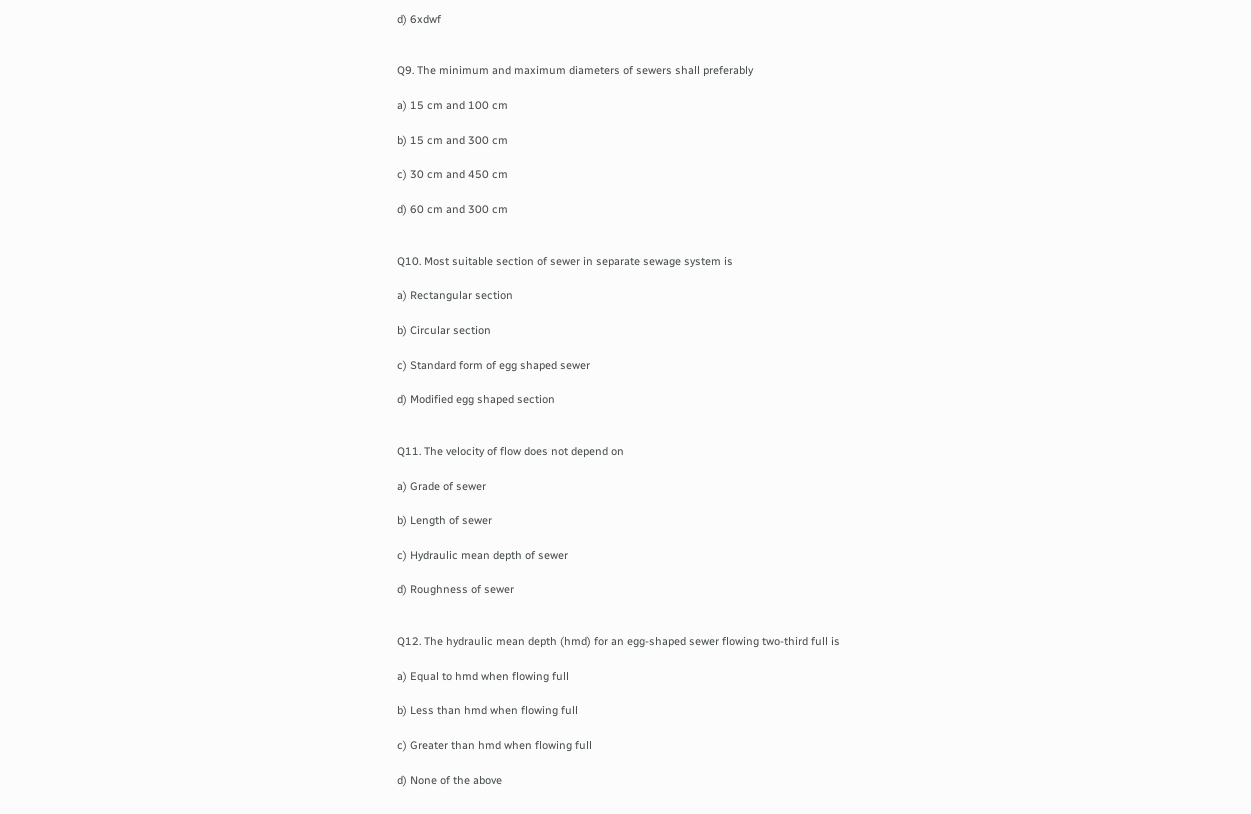d) 6xdwf


Q9. The minimum and maximum diameters of sewers shall preferably

a) 15 cm and 100 cm

b) 15 cm and 300 cm

c) 30 cm and 450 cm

d) 60 cm and 300 cm


Q10. Most suitable section of sewer in separate sewage system is

a) Rectangular section

b) Circular section

c) Standard form of egg shaped sewer

d) Modified egg shaped section


Q11. The velocity of flow does not depend on

a) Grade of sewer

b) Length of sewer

c) Hydraulic mean depth of sewer

d) Roughness of sewer


Q12. The hydraulic mean depth (hmd) for an egg-shaped sewer flowing two-third full is

a) Equal to hmd when flowing full

b) Less than hmd when flowing full

c) Greater than hmd when flowing full

d) None of the above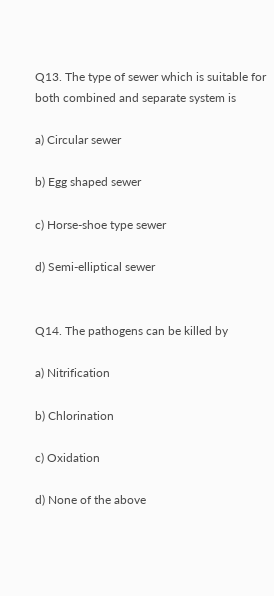Q13. The type of sewer which is suitable for both combined and separate system is

a) Circular sewer

b) Egg shaped sewer

c) Horse-shoe type sewer

d) Semi-elliptical sewer


Q14. The pathogens can be killed by

a) Nitrification

b) Chlorination

c) Oxidation

d) None of the above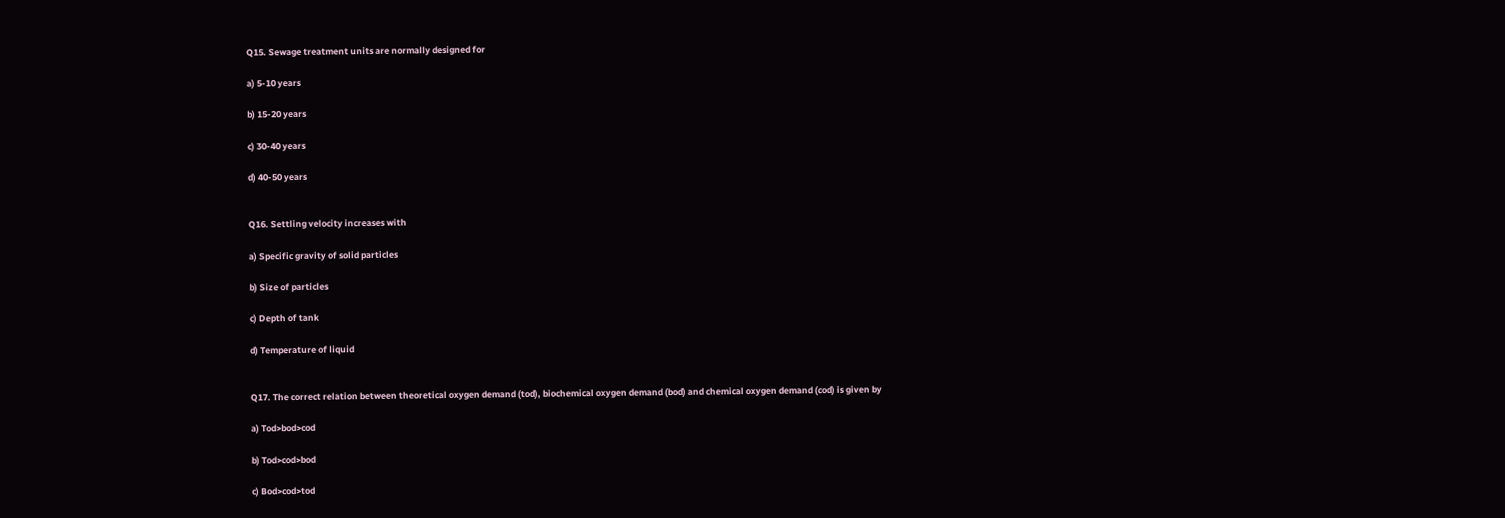Q15. Sewage treatment units are normally designed for

a) 5-10 years

b) 15-20 years

c) 30-40 years

d) 40-50 years


Q16. Settling velocity increases with

a) Specific gravity of solid particles

b) Size of particles

c) Depth of tank

d) Temperature of liquid


Q17. The correct relation between theoretical oxygen demand (tod), biochemical oxygen demand (bod) and chemical oxygen demand (cod) is given by

a) Tod>bod>cod

b) Tod>cod>bod

c) Bod>cod>tod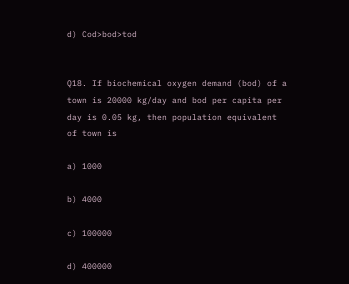d) Cod>bod>tod


Q18. If biochemical oxygen demand (bod) of a town is 20000 kg/day and bod per capita per day is 0.05 kg, then population equivalent of town is

a) 1000

b) 4000

c) 100000

d) 400000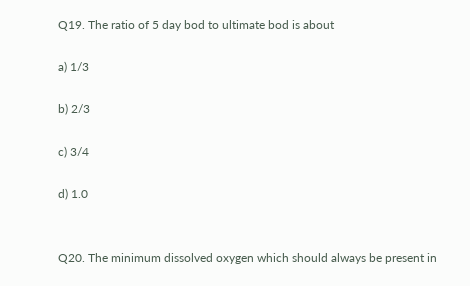Q19. The ratio of 5 day bod to ultimate bod is about

a) 1/3

b) 2/3

c) 3/4

d) 1.0


Q20. The minimum dissolved oxygen which should always be present in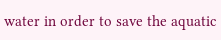water in order to save the aquatic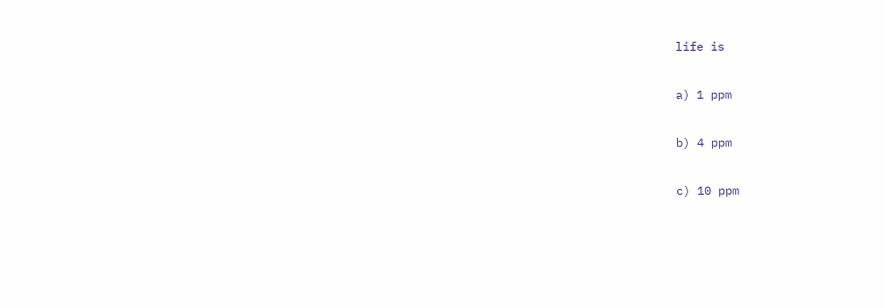life is

a) 1 ppm

b) 4 ppm

c) 10 ppm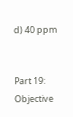d) 40 ppm


Part 19: Objective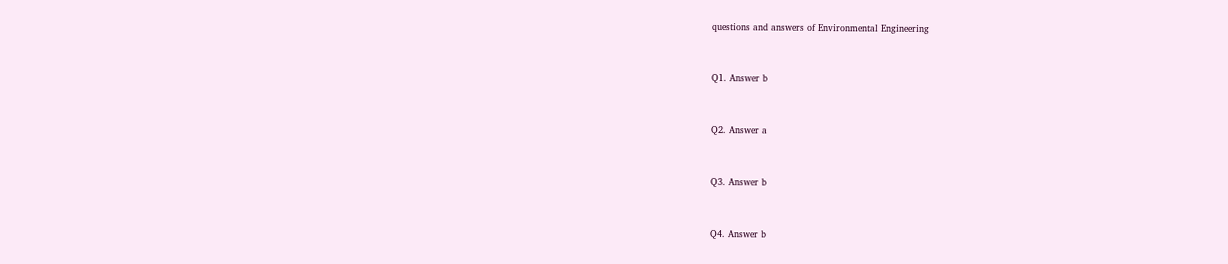questions and answers of Environmental Engineering


Q1. Answer b


Q2. Answer a


Q3. Answer b


Q4. Answer b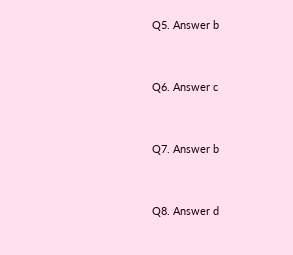Q5. Answer b


Q6. Answer c


Q7. Answer b


Q8. Answer d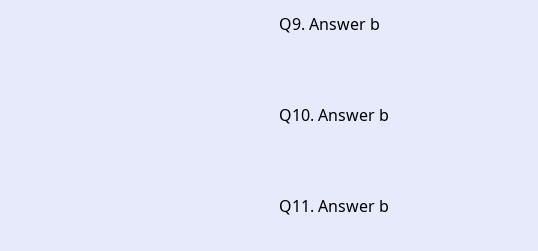Q9. Answer b


Q10. Answer b


Q11. Answer b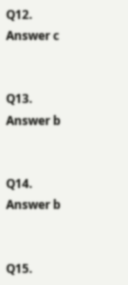Q12. Answer c


Q13. Answer b


Q14. Answer b


Q15.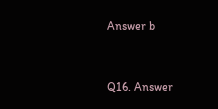Answer b


Q16. Answer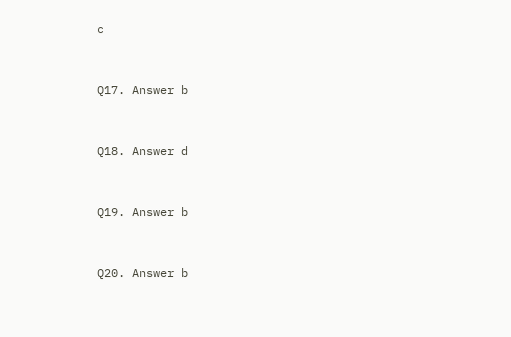c


Q17. Answer b


Q18. Answer d


Q19. Answer b


Q20. Answer b